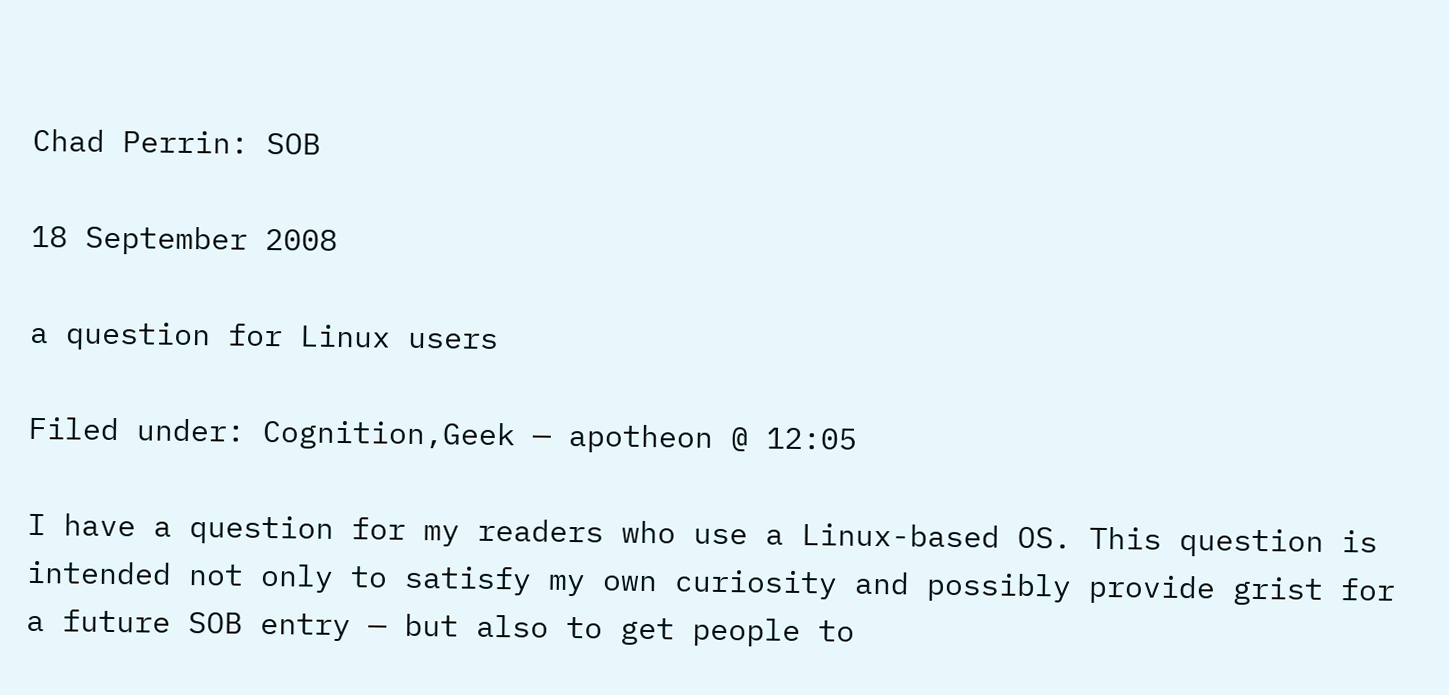Chad Perrin: SOB

18 September 2008

a question for Linux users

Filed under: Cognition,Geek — apotheon @ 12:05

I have a question for my readers who use a Linux-based OS. This question is intended not only to satisfy my own curiosity and possibly provide grist for a future SOB entry — but also to get people to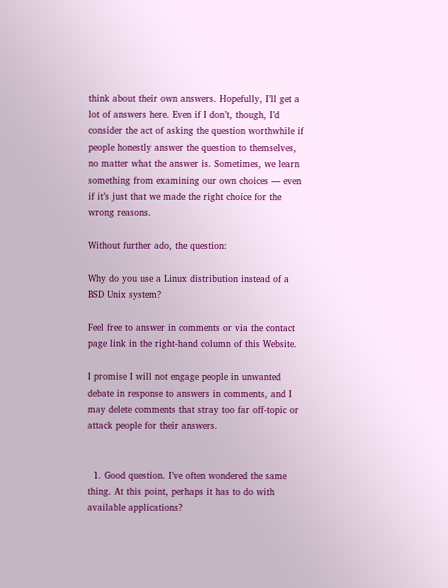think about their own answers. Hopefully, I’ll get a lot of answers here. Even if I don’t, though, I’d consider the act of asking the question worthwhile if people honestly answer the question to themselves, no matter what the answer is. Sometimes, we learn something from examining our own choices — even if it’s just that we made the right choice for the wrong reasons.

Without further ado, the question:

Why do you use a Linux distribution instead of a BSD Unix system?

Feel free to answer in comments or via the contact page link in the right-hand column of this Website.

I promise I will not engage people in unwanted debate in response to answers in comments, and I may delete comments that stray too far off-topic or attack people for their answers.


  1. Good question. I’ve often wondered the same thing. At this point, perhaps it has to do with available applications?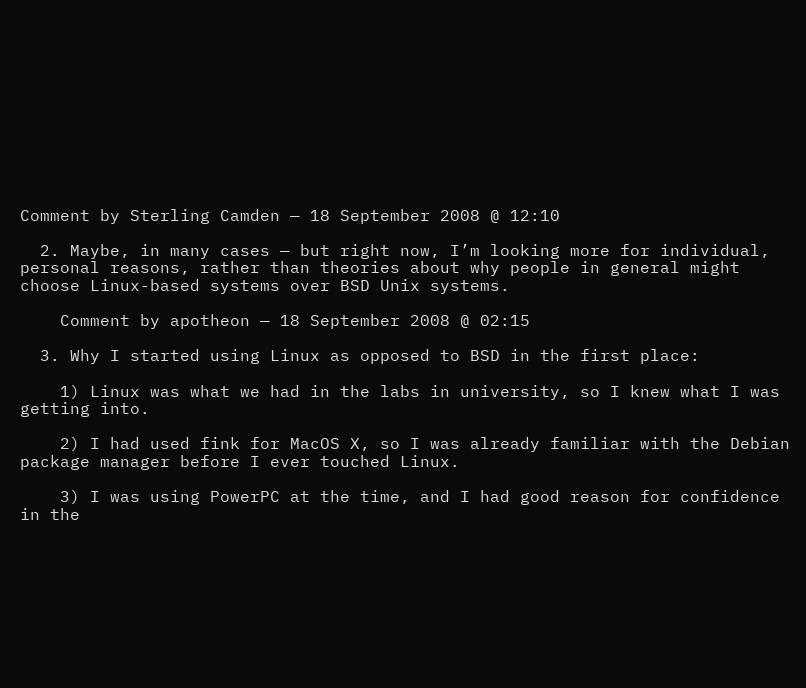Comment by Sterling Camden — 18 September 2008 @ 12:10

  2. Maybe, in many cases — but right now, I’m looking more for individual, personal reasons, rather than theories about why people in general might choose Linux-based systems over BSD Unix systems.

    Comment by apotheon — 18 September 2008 @ 02:15

  3. Why I started using Linux as opposed to BSD in the first place:

    1) Linux was what we had in the labs in university, so I knew what I was getting into.

    2) I had used fink for MacOS X, so I was already familiar with the Debian package manager before I ever touched Linux.

    3) I was using PowerPC at the time, and I had good reason for confidence in the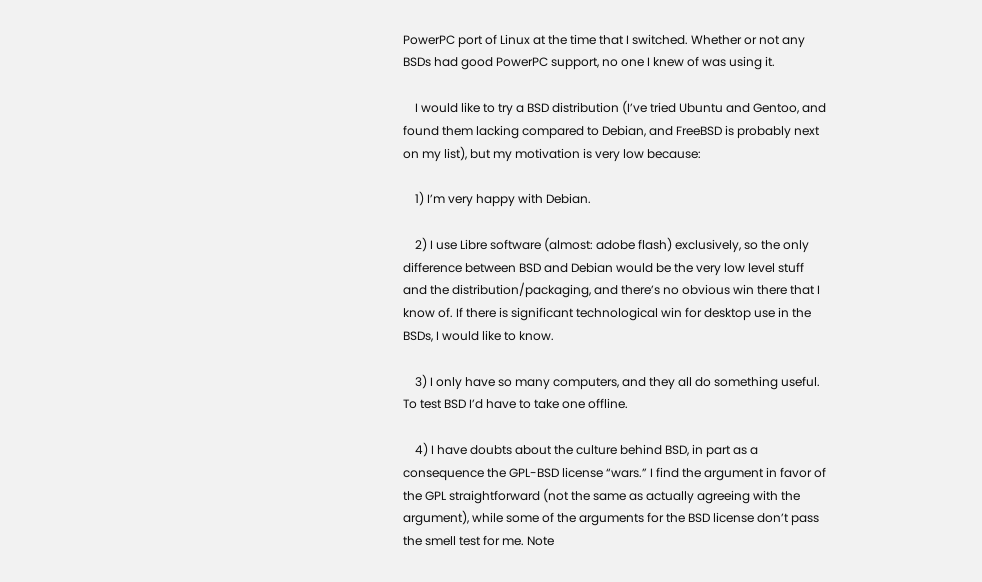PowerPC port of Linux at the time that I switched. Whether or not any BSDs had good PowerPC support, no one I knew of was using it.

    I would like to try a BSD distribution (I’ve tried Ubuntu and Gentoo, and found them lacking compared to Debian, and FreeBSD is probably next on my list), but my motivation is very low because:

    1) I’m very happy with Debian.

    2) I use Libre software (almost: adobe flash) exclusively, so the only difference between BSD and Debian would be the very low level stuff and the distribution/packaging, and there’s no obvious win there that I know of. If there is significant technological win for desktop use in the BSDs, I would like to know.

    3) I only have so many computers, and they all do something useful. To test BSD I’d have to take one offline.

    4) I have doubts about the culture behind BSD, in part as a consequence the GPL-BSD license “wars.” I find the argument in favor of the GPL straightforward (not the same as actually agreeing with the argument), while some of the arguments for the BSD license don’t pass the smell test for me. Note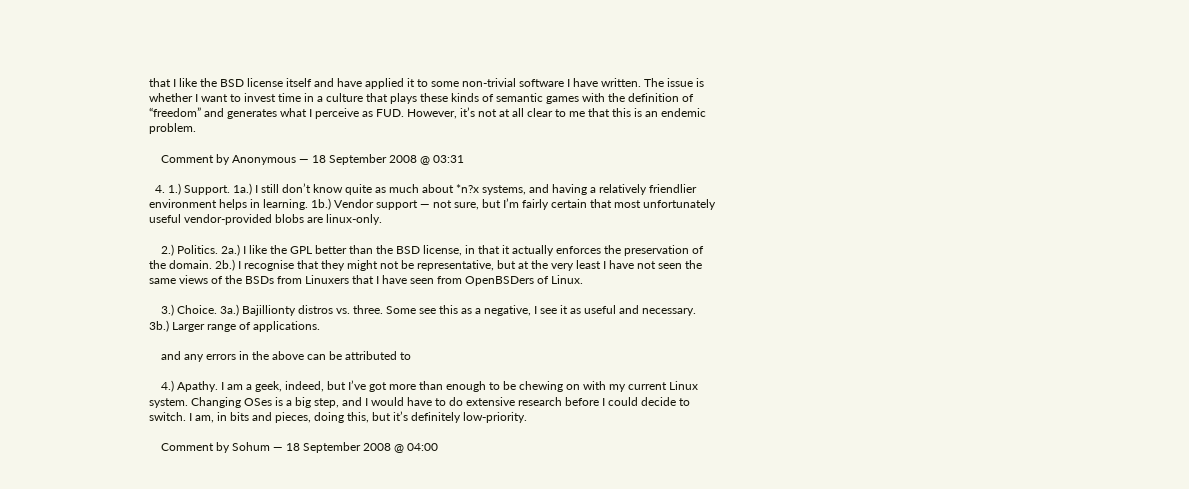that I like the BSD license itself and have applied it to some non-trivial software I have written. The issue is whether I want to invest time in a culture that plays these kinds of semantic games with the definition of “freedom” and generates what I perceive as FUD. However, it’s not at all clear to me that this is an endemic problem.

    Comment by Anonymous — 18 September 2008 @ 03:31

  4. 1.) Support. 1a.) I still don’t know quite as much about *n?x systems, and having a relatively friendlier environment helps in learning. 1b.) Vendor support — not sure, but I’m fairly certain that most unfortunately useful vendor-provided blobs are linux-only.

    2.) Politics. 2a.) I like the GPL better than the BSD license, in that it actually enforces the preservation of the domain. 2b.) I recognise that they might not be representative, but at the very least I have not seen the same views of the BSDs from Linuxers that I have seen from OpenBSDers of Linux.

    3.) Choice. 3a.) Bajillionty distros vs. three. Some see this as a negative, I see it as useful and necessary. 3b.) Larger range of applications.

    and any errors in the above can be attributed to

    4.) Apathy. I am a geek, indeed, but I’ve got more than enough to be chewing on with my current Linux system. Changing OSes is a big step, and I would have to do extensive research before I could decide to switch. I am, in bits and pieces, doing this, but it’s definitely low-priority.

    Comment by Sohum — 18 September 2008 @ 04:00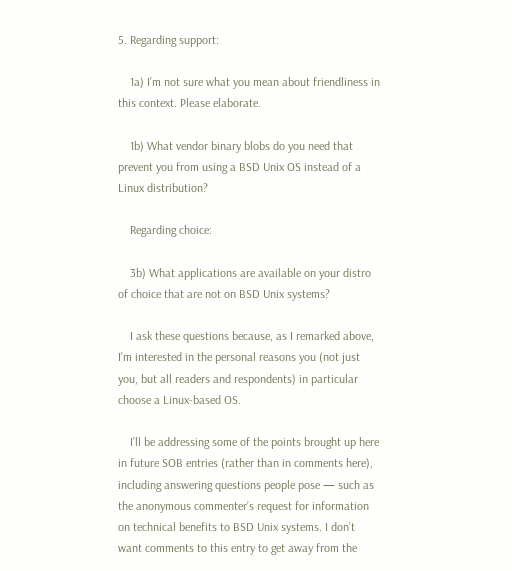5. Regarding support:

    1a) I’m not sure what you mean about friendliness in this context. Please elaborate.

    1b) What vendor binary blobs do you need that prevent you from using a BSD Unix OS instead of a Linux distribution?

    Regarding choice:

    3b) What applications are available on your distro of choice that are not on BSD Unix systems?

    I ask these questions because, as I remarked above, I’m interested in the personal reasons you (not just you, but all readers and respondents) in particular choose a Linux-based OS.

    I’ll be addressing some of the points brought up here in future SOB entries (rather than in comments here), including answering questions people pose — such as the anonymous commenter’s request for information on technical benefits to BSD Unix systems. I don’t want comments to this entry to get away from the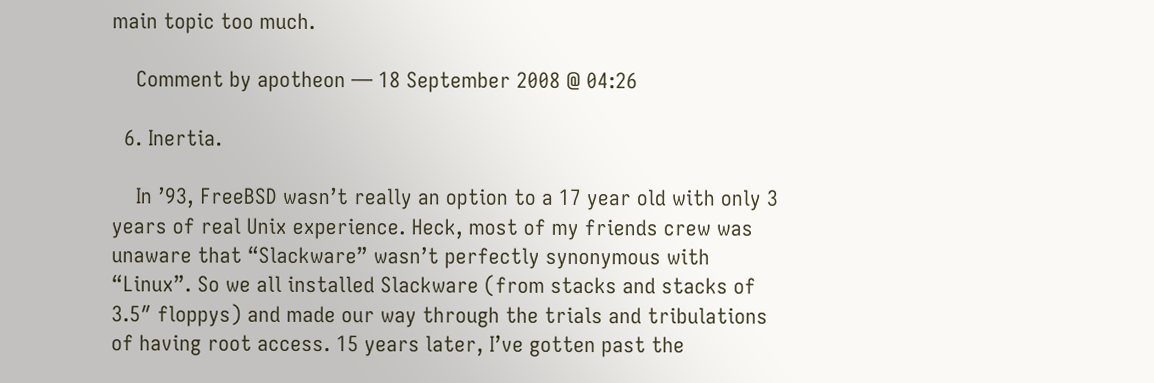main topic too much.

    Comment by apotheon — 18 September 2008 @ 04:26

  6. Inertia.

    In ’93, FreeBSD wasn’t really an option to a 17 year old with only 3 years of real Unix experience. Heck, most of my friends crew was unaware that “Slackware” wasn’t perfectly synonymous with “Linux”. So we all installed Slackware (from stacks and stacks of 3.5″ floppys) and made our way through the trials and tribulations of having root access. 15 years later, I’ve gotten past the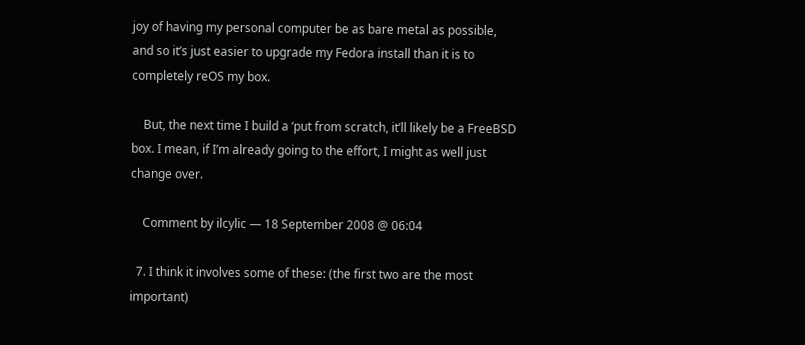joy of having my personal computer be as bare metal as possible, and so it’s just easier to upgrade my Fedora install than it is to completely reOS my box.

    But, the next time I build a ‘put from scratch, it’ll likely be a FreeBSD box. I mean, if I’m already going to the effort, I might as well just change over.

    Comment by ilcylic — 18 September 2008 @ 06:04

  7. I think it involves some of these: (the first two are the most important)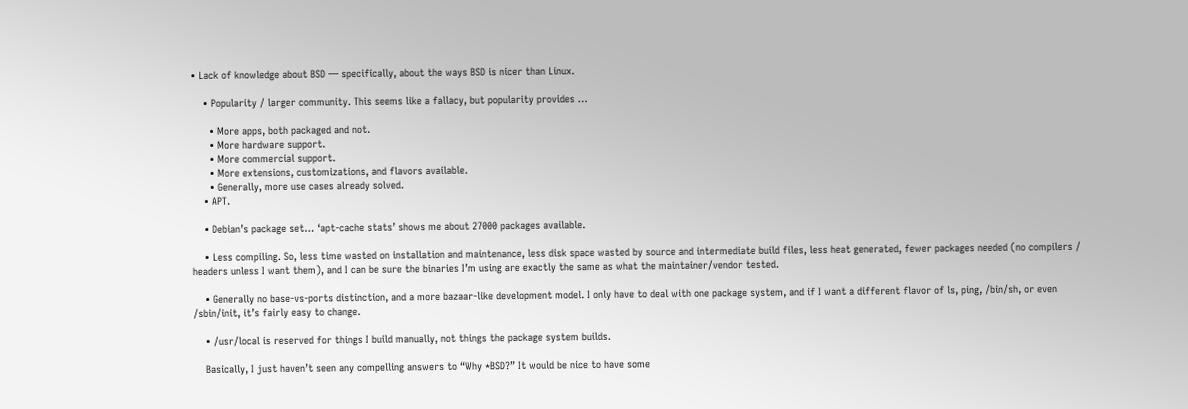• Lack of knowledge about BSD — specifically, about the ways BSD is nicer than Linux.

    • Popularity / larger community. This seems like a fallacy, but popularity provides …

      • More apps, both packaged and not.
      • More hardware support.
      • More commercial support.
      • More extensions, customizations, and flavors available.
      • Generally, more use cases already solved.
    • APT.

    • Debian’s package set… ‘apt-cache stats’ shows me about 27000 packages available.

    • Less compiling. So, less time wasted on installation and maintenance, less disk space wasted by source and intermediate build files, less heat generated, fewer packages needed (no compilers / headers unless I want them), and I can be sure the binaries I’m using are exactly the same as what the maintainer/vendor tested.

    • Generally no base-vs-ports distinction, and a more bazaar-like development model. I only have to deal with one package system, and if I want a different flavor of ls, ping, /bin/sh, or even /sbin/init, it’s fairly easy to change.

    • /usr/local is reserved for things I build manually, not things the package system builds.

    Basically, I just haven’t seen any compelling answers to “Why *BSD?” It would be nice to have some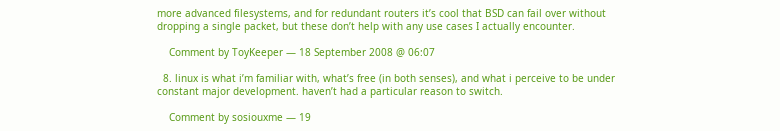more advanced filesystems, and for redundant routers it’s cool that BSD can fail over without dropping a single packet, but these don’t help with any use cases I actually encounter.

    Comment by ToyKeeper — 18 September 2008 @ 06:07

  8. linux is what i’m familiar with, what’s free (in both senses), and what i perceive to be under constant major development. haven’t had a particular reason to switch.

    Comment by sosiouxme — 19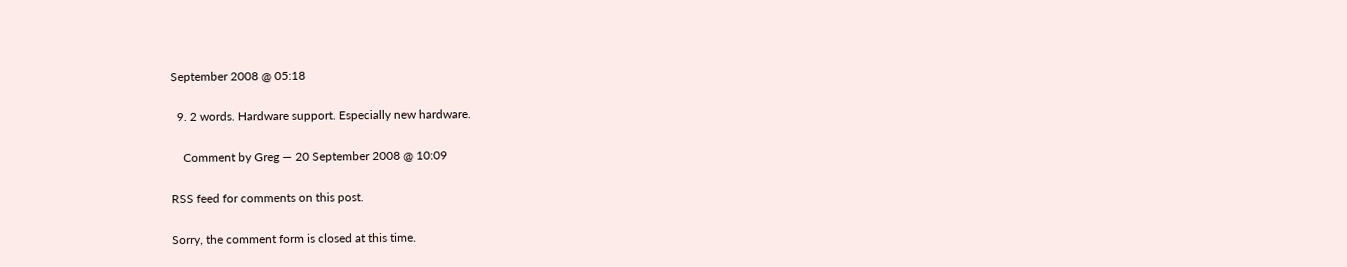September 2008 @ 05:18

  9. 2 words. Hardware support. Especially new hardware.

    Comment by Greg — 20 September 2008 @ 10:09

RSS feed for comments on this post.

Sorry, the comment form is closed at this time.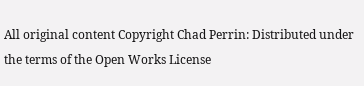All original content Copyright Chad Perrin: Distributed under the terms of the Open Works License